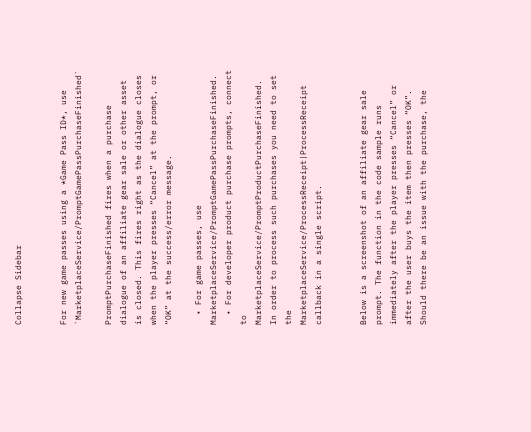Collapse Sidebar


For new game passes using a *Game Pass ID*, use `MarketplaceService/PromptGamePassPurchaseFinished`

PromptPurchaseFinished fires when a purchase dialogue of an affiliate gear sale or other asset is closed. This fires right as the dialogue closes when the player presses “Cancel” at the prompt, or “OK” at the success/error message.

  • For game passes, use MarketplaceService/PromptGamePassPurchaseFinished.
  • For developer product purchase prompts, connect to MarketplaceService/PromptProductPurchaseFinished. In order to process such purchases you need to set the MarketplaceService/ProcessReceipt|ProcessReceipt callback in a single script.


Below is a screenshot of an affiliate gear sale prompt. The function in the code sample runs immediately after the player presses “Cancel” or after the user buys the item then presses “OK”. Should there be an issue with the purchase, the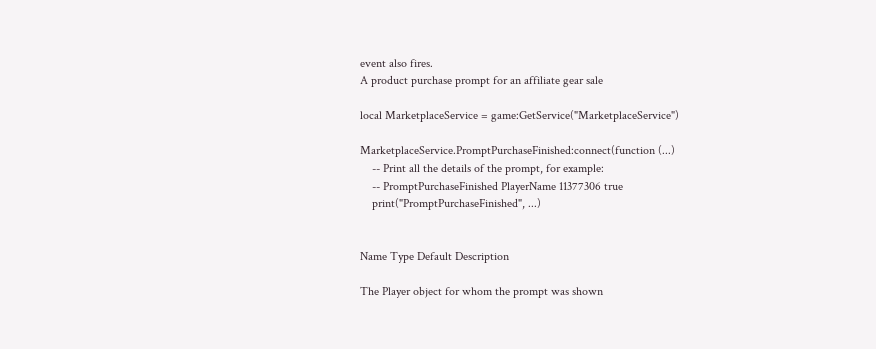event also fires.
A product purchase prompt for an affiliate gear sale

local MarketplaceService = game:GetService("MarketplaceService")

MarketplaceService.PromptPurchaseFinished:connect(function (...)
    -- Print all the details of the prompt, for example:
    -- PromptPurchaseFinished PlayerName 11377306 true
    print("PromptPurchaseFinished", ...)


Name Type Default Description

The Player object for whom the prompt was shown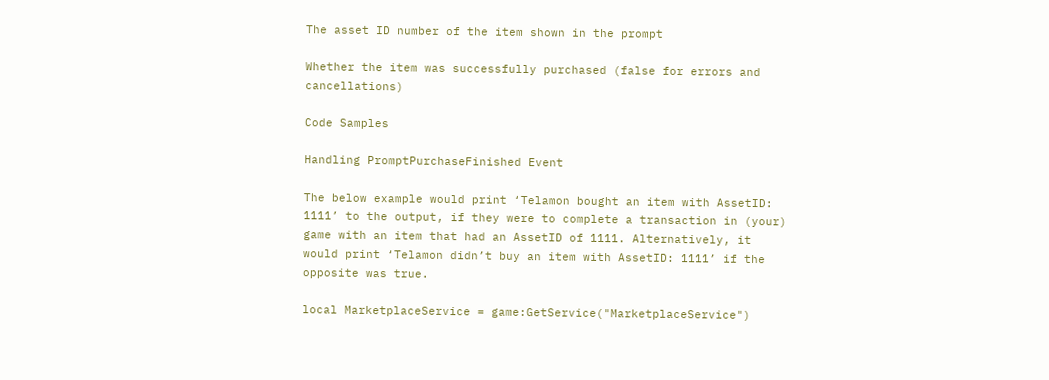The asset ID number of the item shown in the prompt

Whether the item was successfully purchased (false for errors and cancellations)

Code Samples

Handling PromptPurchaseFinished Event

The below example would print ‘Telamon bought an item with AssetID: 1111’ to the output, if they were to complete a transaction in (your) game with an item that had an AssetID of 1111. Alternatively, it would print ‘Telamon didn’t buy an item with AssetID: 1111’ if the opposite was true.

local MarketplaceService = game:GetService("MarketplaceService")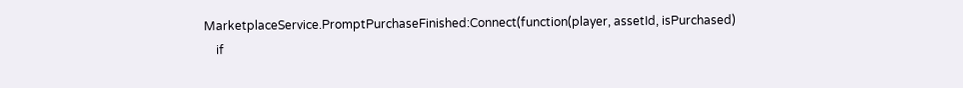MarketplaceService.PromptPurchaseFinished:Connect(function(player, assetId, isPurchased)
    if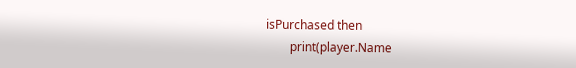isPurchased then
        print(player.Name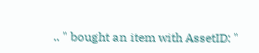.. " bought an item with AssetID: "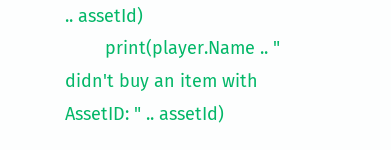.. assetId)
        print(player.Name .. " didn't buy an item with AssetID: " .. assetId)